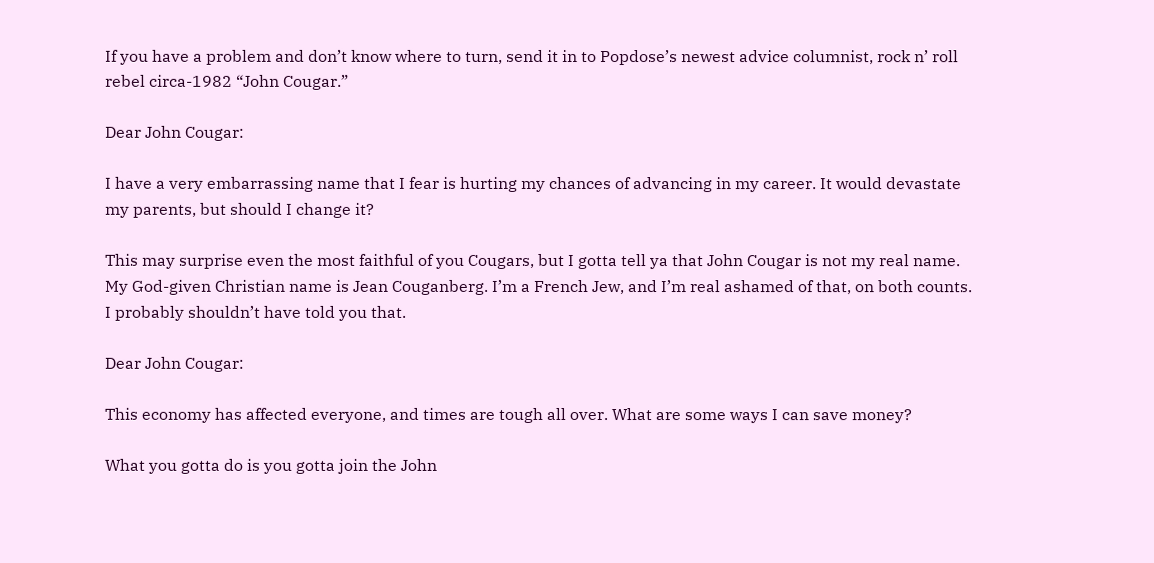If you have a problem and don’t know where to turn, send it in to Popdose’s newest advice columnist, rock n’ roll rebel circa-1982 “John Cougar.”

Dear John Cougar:

I have a very embarrassing name that I fear is hurting my chances of advancing in my career. It would devastate my parents, but should I change it?

This may surprise even the most faithful of you Cougars, but I gotta tell ya that John Cougar is not my real name. My God-given Christian name is Jean Couganberg. I’m a French Jew, and I’m real ashamed of that, on both counts. I probably shouldn’t have told you that.

Dear John Cougar:

This economy has affected everyone, and times are tough all over. What are some ways I can save money?

What you gotta do is you gotta join the John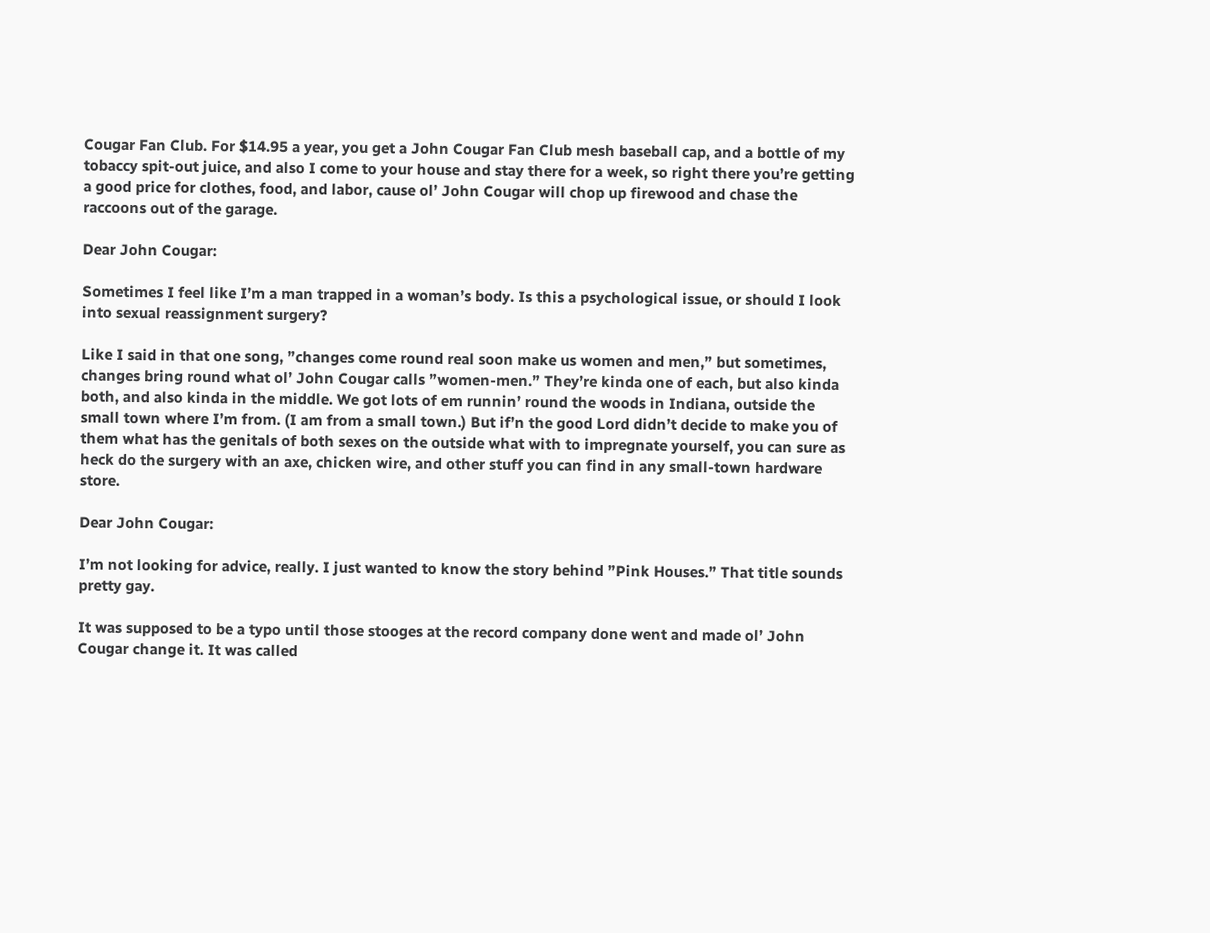Cougar Fan Club. For $14.95 a year, you get a John Cougar Fan Club mesh baseball cap, and a bottle of my tobaccy spit-out juice, and also I come to your house and stay there for a week, so right there you’re getting a good price for clothes, food, and labor, cause ol’ John Cougar will chop up firewood and chase the raccoons out of the garage.

Dear John Cougar:

Sometimes I feel like I’m a man trapped in a woman’s body. Is this a psychological issue, or should I look into sexual reassignment surgery?

Like I said in that one song, ”changes come round real soon make us women and men,” but sometimes, changes bring round what ol’ John Cougar calls ”women-men.” They’re kinda one of each, but also kinda both, and also kinda in the middle. We got lots of em runnin’ round the woods in Indiana, outside the small town where I’m from. (I am from a small town.) But if’n the good Lord didn’t decide to make you of them what has the genitals of both sexes on the outside what with to impregnate yourself, you can sure as heck do the surgery with an axe, chicken wire, and other stuff you can find in any small-town hardware store.

Dear John Cougar:

I’m not looking for advice, really. I just wanted to know the story behind ”Pink Houses.” That title sounds pretty gay.

It was supposed to be a typo until those stooges at the record company done went and made ol’ John Cougar change it. It was called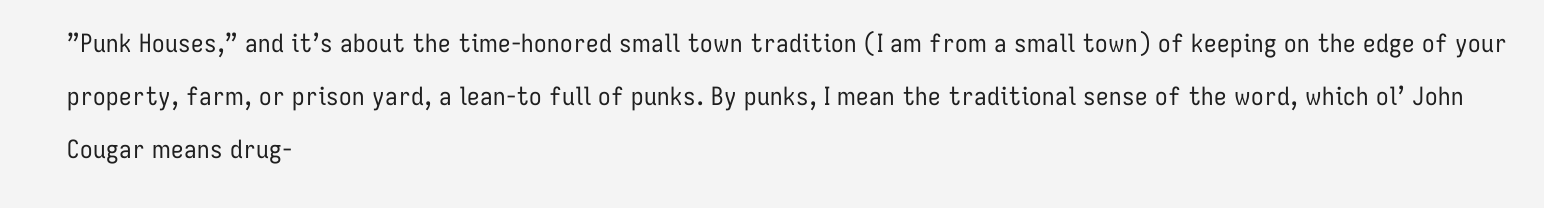”Punk Houses,” and it’s about the time-honored small town tradition (I am from a small town) of keeping on the edge of your property, farm, or prison yard, a lean-to full of punks. By punks, I mean the traditional sense of the word, which ol’ John Cougar means drug-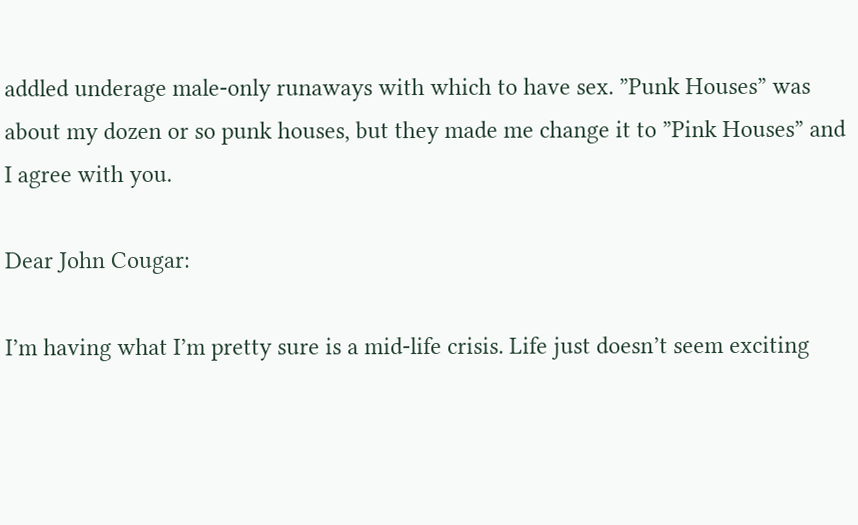addled underage male-only runaways with which to have sex. ”Punk Houses” was about my dozen or so punk houses, but they made me change it to ”Pink Houses” and I agree with you.

Dear John Cougar:

I’m having what I’m pretty sure is a mid-life crisis. Life just doesn’t seem exciting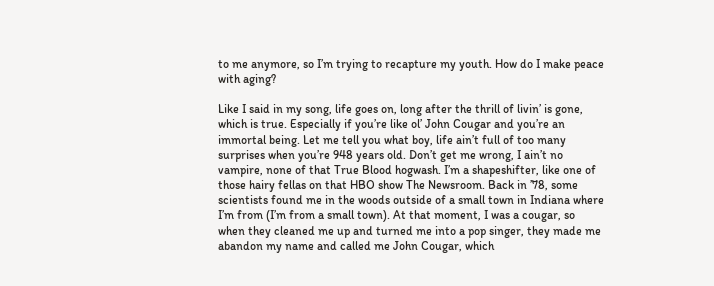to me anymore, so I’m trying to recapture my youth. How do I make peace with aging?

Like I said in my song, life goes on, long after the thrill of livin’ is gone, which is true. Especially if you’re like ol’ John Cougar and you’re an immortal being. Let me tell you what boy, life ain’t full of too many surprises when you’re 948 years old. Don’t get me wrong, I ain’t no vampire, none of that True Blood hogwash. I’m a shapeshifter, like one of those hairy fellas on that HBO show The Newsroom. Back in ’78, some scientists found me in the woods outside of a small town in Indiana where I’m from (I’m from a small town). At that moment, I was a cougar, so when they cleaned me up and turned me into a pop singer, they made me abandon my name and called me John Cougar, which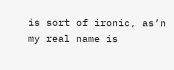is sort of ironic, as’n my real name is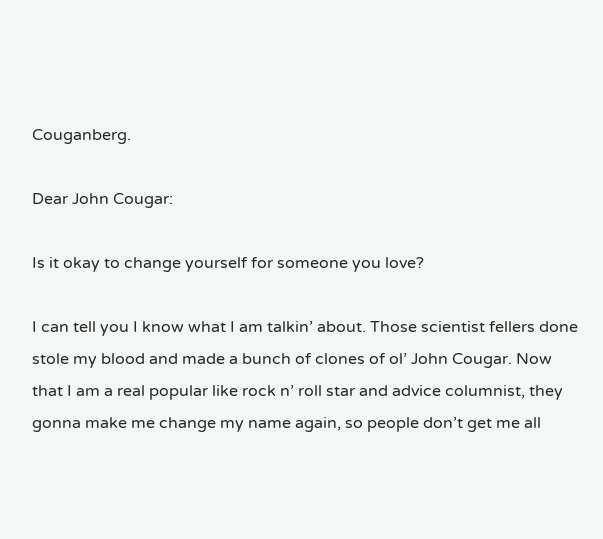Couganberg.

Dear John Cougar:

Is it okay to change yourself for someone you love?

I can tell you I know what I am talkin’ about. Those scientist fellers done stole my blood and made a bunch of clones of ol’ John Cougar. Now that I am a real popular like rock n’ roll star and advice columnist, they gonna make me change my name again, so people don’t get me all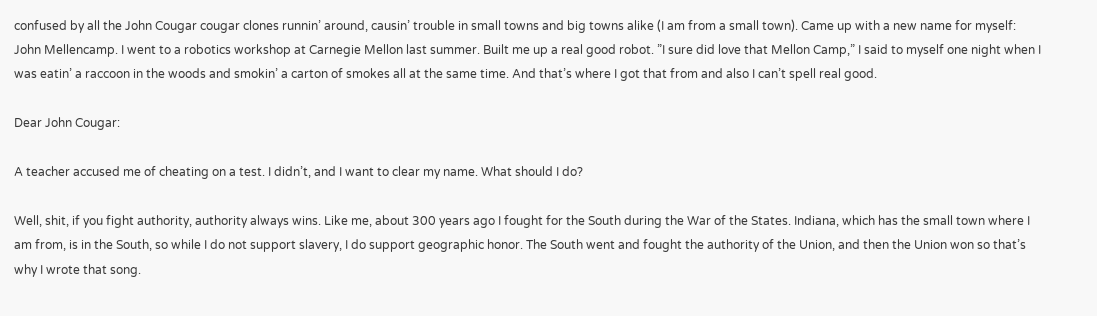confused by all the John Cougar cougar clones runnin’ around, causin’ trouble in small towns and big towns alike (I am from a small town). Came up with a new name for myself: John Mellencamp. I went to a robotics workshop at Carnegie Mellon last summer. Built me up a real good robot. ”I sure did love that Mellon Camp,” I said to myself one night when I was eatin’ a raccoon in the woods and smokin’ a carton of smokes all at the same time. And that’s where I got that from and also I can’t spell real good.

Dear John Cougar:

A teacher accused me of cheating on a test. I didn’t, and I want to clear my name. What should I do?

Well, shit, if you fight authority, authority always wins. Like me, about 300 years ago I fought for the South during the War of the States. Indiana, which has the small town where I am from, is in the South, so while I do not support slavery, I do support geographic honor. The South went and fought the authority of the Union, and then the Union won so that’s why I wrote that song.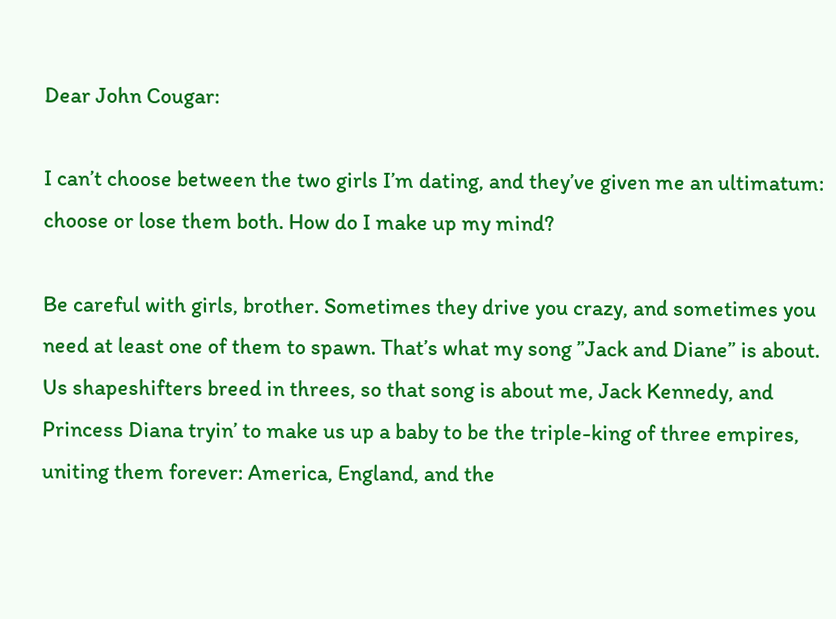Dear John Cougar:

I can’t choose between the two girls I’m dating, and they’ve given me an ultimatum: choose or lose them both. How do I make up my mind?

Be careful with girls, brother. Sometimes they drive you crazy, and sometimes you need at least one of them to spawn. That’s what my song ”Jack and Diane” is about. Us shapeshifters breed in threes, so that song is about me, Jack Kennedy, and Princess Diana tryin’ to make us up a baby to be the triple-king of three empires, uniting them forever: America, England, and the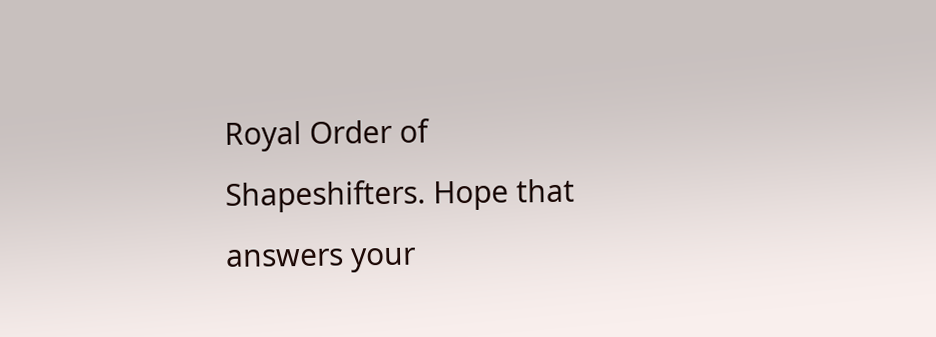Royal Order of Shapeshifters. Hope that answers your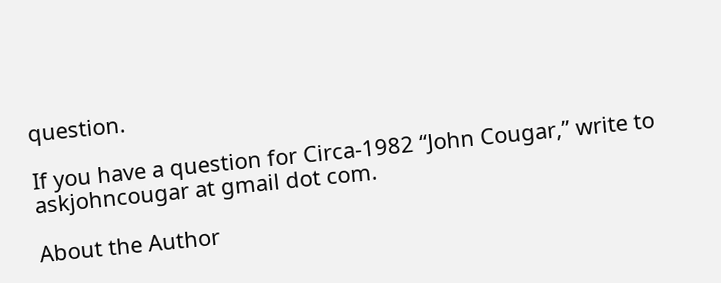question.

If you have a question for Circa-1982 “John Cougar,” write to askjohncougar at gmail dot com.

About the Author